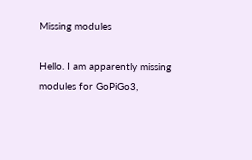Missing modules

Hello. I am apparently missing modules for GoPiGo3,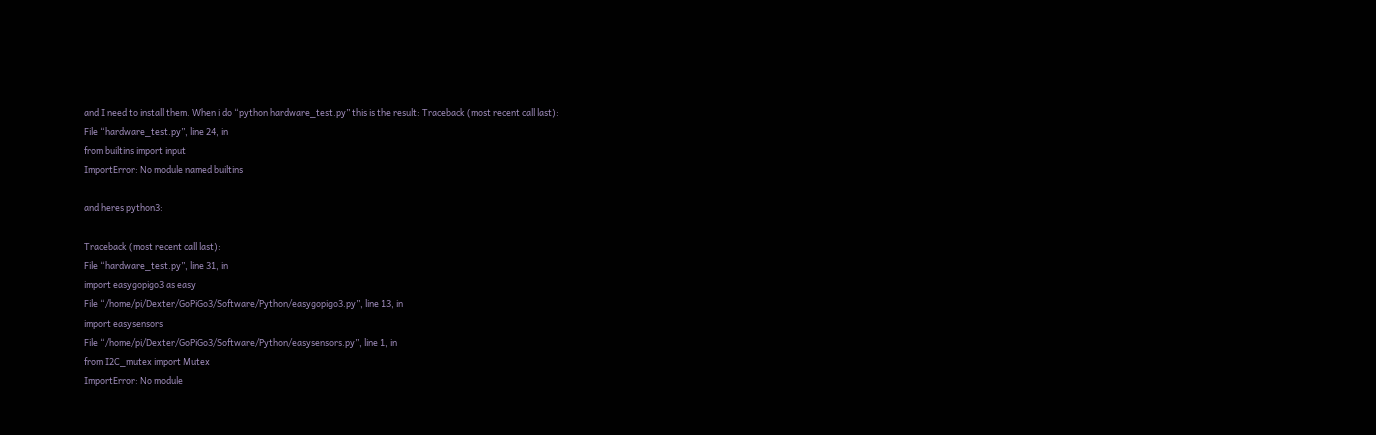and I need to install them. When i do “python hardware_test.py” this is the result: Traceback (most recent call last):
File “hardware_test.py”, line 24, in
from builtins import input
ImportError: No module named builtins

and heres python3:

Traceback (most recent call last):
File “hardware_test.py”, line 31, in
import easygopigo3 as easy
File “/home/pi/Dexter/GoPiGo3/Software/Python/easygopigo3.py”, line 13, in
import easysensors
File “/home/pi/Dexter/GoPiGo3/Software/Python/easysensors.py”, line 1, in
from I2C_mutex import Mutex
ImportError: No module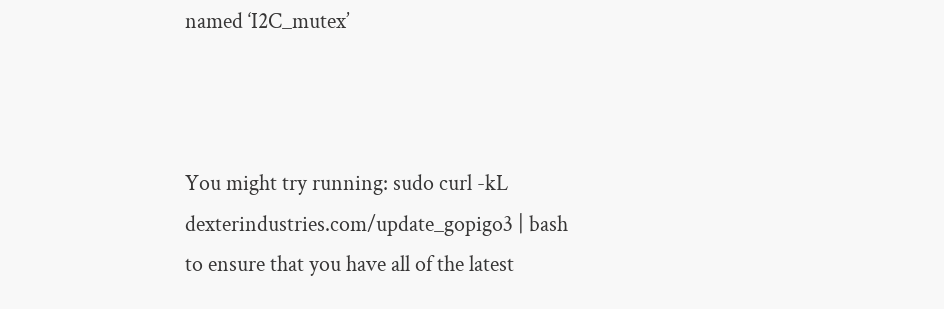named ‘I2C_mutex’



You might try running: sudo curl -kL dexterindustries.com/update_gopigo3 | bash
to ensure that you have all of the latest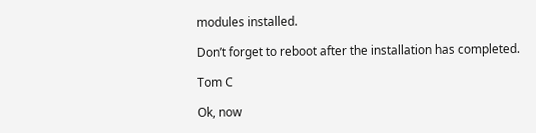modules installed.

Don’t forget to reboot after the installation has completed.

Tom C

Ok, now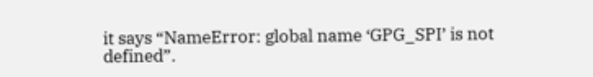it says “NameError: global name ‘GPG_SPI’ is not defined”.